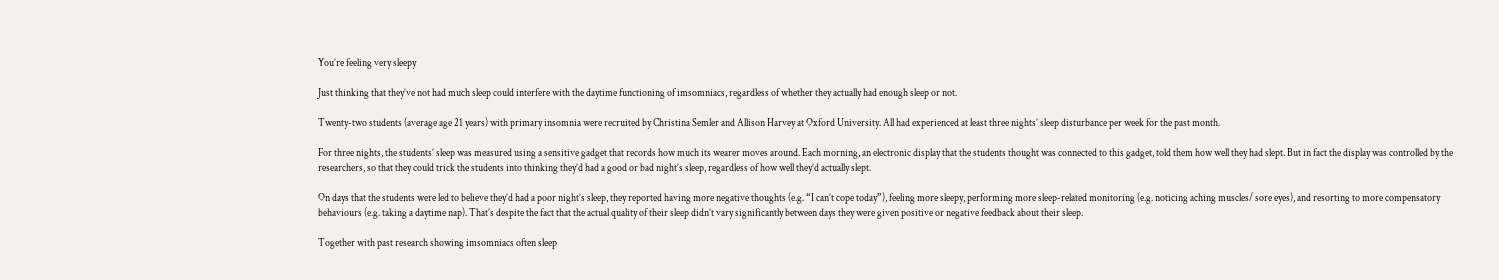You’re feeling very sleepy

Just thinking that they’ve not had much sleep could interfere with the daytime functioning of imsomniacs, regardless of whether they actually had enough sleep or not.

Twenty-two students (average age 21 years) with primary insomnia were recruited by Christina Semler and Allison Harvey at Oxford University. All had experienced at least three nights’ sleep disturbance per week for the past month.

For three nights, the students’ sleep was measured using a sensitive gadget that records how much its wearer moves around. Each morning, an electronic display that the students thought was connected to this gadget, told them how well they had slept. But in fact the display was controlled by the researchers, so that they could trick the students into thinking they’d had a good or bad night’s sleep, regardless of how well they’d actually slept.

On days that the students were led to believe they’d had a poor night’s sleep, they reported having more negative thoughts (e.g. “I can’t cope today”), feeling more sleepy, performing more sleep-related monitoring (e.g. noticing aching muscles/ sore eyes), and resorting to more compensatory behaviours (e.g. taking a daytime nap). That’s despite the fact that the actual quality of their sleep didn’t vary significantly between days they were given positive or negative feedback about their sleep.

Together with past research showing imsomniacs often sleep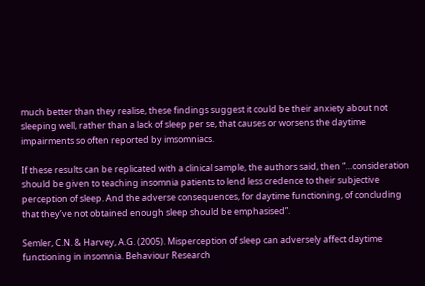much better than they realise, these findings suggest it could be their anxiety about not sleeping well, rather than a lack of sleep per se, that causes or worsens the daytime impairments so often reported by imsomniacs.

If these results can be replicated with a clinical sample, the authors said, then “…consideration should be given to teaching insomnia patients to lend less credence to their subjective perception of sleep. And the adverse consequences, for daytime functioning, of concluding that they’ve not obtained enough sleep should be emphasised”.

Semler, C.N. & Harvey, A.G. (2005). Misperception of sleep can adversely affect daytime functioning in insomnia. Behaviour Research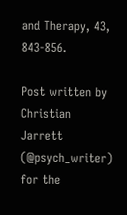and Therapy, 43, 843-856.

Post written by Christian Jarrett (@psych_writer) for the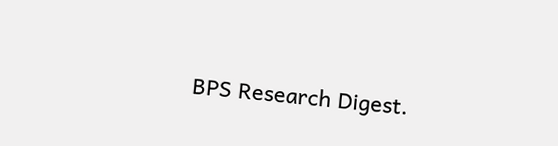BPS Research Digest.